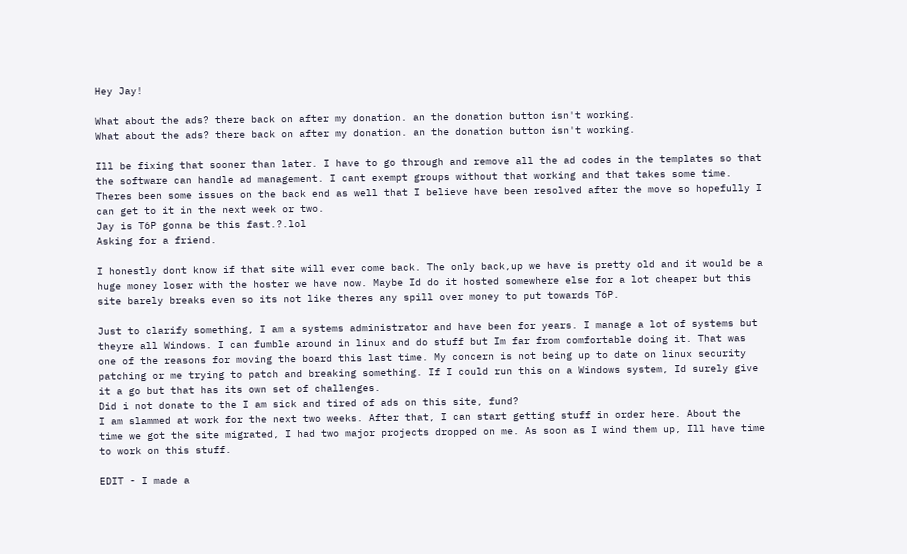Hey Jay!

What about the ads? there back on after my donation. an the donation button isn't working.
What about the ads? there back on after my donation. an the donation button isn't working.

Ill be fixing that sooner than later. I have to go through and remove all the ad codes in the templates so that the software can handle ad management. I cant exempt groups without that working and that takes some time. Theres been some issues on the back end as well that I believe have been resolved after the move so hopefully I can get to it in the next week or two.
Jay is T6P gonna be this fast.?.lol
Asking for a friend.

I honestly dont know if that site will ever come back. The only back,up we have is pretty old and it would be a huge money loser with the hoster we have now. Maybe Id do it hosted somewhere else for a lot cheaper but this site barely breaks even so its not like theres any spill over money to put towards T6P.

Just to clarify something, I am a systems administrator and have been for years. I manage a lot of systems but theyre all Windows. I can fumble around in linux and do stuff but Im far from comfortable doing it. That was one of the reasons for moving the board this last time. My concern is not being up to date on linux security patching or me trying to patch and breaking something. If I could run this on a Windows system, Id surely give it a go but that has its own set of challenges.
Did i not donate to the I am sick and tired of ads on this site, fund?
I am slammed at work for the next two weeks. After that, I can start getting stuff in order here. About the time we got the site migrated, I had two major projects dropped on me. As soon as I wind them up, Ill have time to work on this stuff.

EDIT - I made a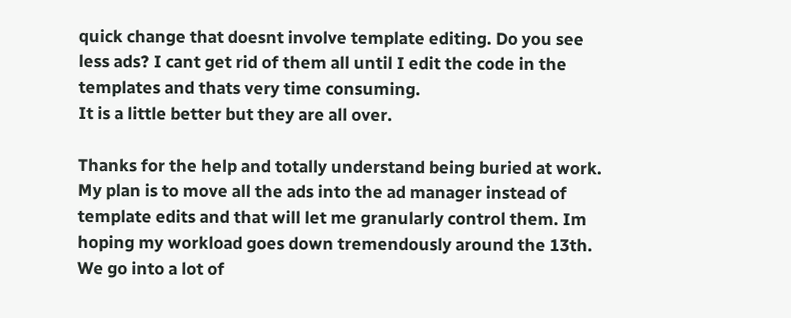quick change that doesnt involve template editing. Do you see less ads? I cant get rid of them all until I edit the code in the templates and thats very time consuming.
It is a little better but they are all over.

Thanks for the help and totally understand being buried at work.
My plan is to move all the ads into the ad manager instead of template edits and that will let me granularly control them. Im hoping my workload goes down tremendously around the 13th. We go into a lot of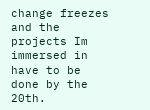change freezes and the projects Im immersed in have to be done by the 20th.